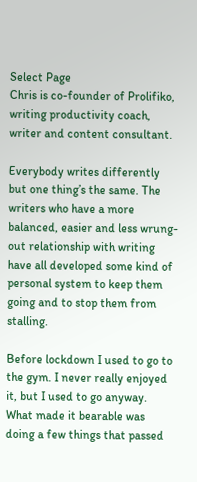Select Page
Chris is co-founder of Prolifiko, writing productivity coach, writer and content consultant.

Everybody writes differently but one thing’s the same. The writers who have a more balanced, easier and less wrung-out relationship with writing have all developed some kind of personal system to keep them going and to stop them from stalling.

Before lockdown I used to go to the gym. I never really enjoyed it, but I used to go anyway. What made it bearable was doing a few things that passed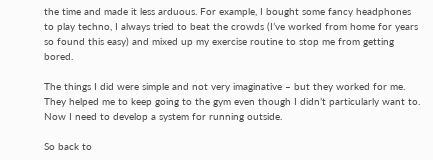the time and made it less arduous. For example, I bought some fancy headphones to play techno, I always tried to beat the crowds (I’ve worked from home for years so found this easy) and mixed up my exercise routine to stop me from getting bored.

The things I did were simple and not very imaginative – but they worked for me. They helped me to keep going to the gym even though I didn’t particularly want to. Now I need to develop a system for running outside.

So back to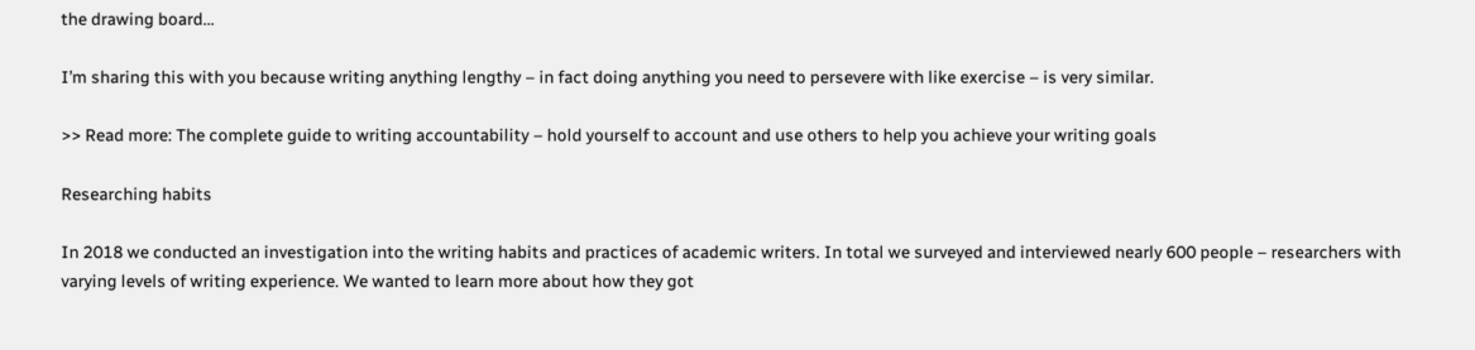the drawing board…

I’m sharing this with you because writing anything lengthy – in fact doing anything you need to persevere with like exercise – is very similar.

>> Read more: The complete guide to writing accountability – hold yourself to account and use others to help you achieve your writing goals

Researching habits

In 2018 we conducted an investigation into the writing habits and practices of academic writers. In total we surveyed and interviewed nearly 600 people – researchers with varying levels of writing experience. We wanted to learn more about how they got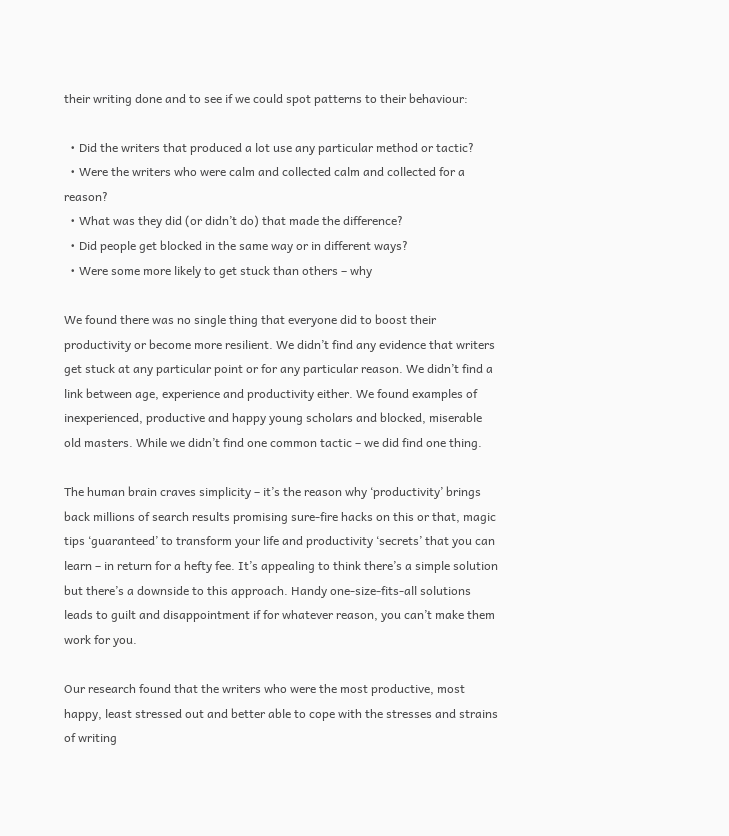their writing done and to see if we could spot patterns to their behaviour:

  • Did the writers that produced a lot use any particular method or tactic?
  • Were the writers who were calm and collected calm and collected for a reason?
  • What was they did (or didn’t do) that made the difference?
  • Did people get blocked in the same way or in different ways?
  • Were some more likely to get stuck than others – why

We found there was no single thing that everyone did to boost their productivity or become more resilient. We didn’t find any evidence that writers get stuck at any particular point or for any particular reason. We didn’t find a link between age, experience and productivity either. We found examples of inexperienced, productive and happy young scholars and blocked, miserable old masters. While we didn’t find one common tactic – we did find one thing.

The human brain craves simplicity – it’s the reason why ‘productivity’ brings back millions of search results promising sure-fire hacks on this or that, magic tips ‘guaranteed’ to transform your life and productivity ‘secrets’ that you can learn – in return for a hefty fee. It’s appealing to think there’s a simple solution but there’s a downside to this approach. Handy one-size-fits-all solutions leads to guilt and disappointment if for whatever reason, you can’t make them work for you.

Our research found that the writers who were the most productive, most happy, least stressed out and better able to cope with the stresses and strains of writing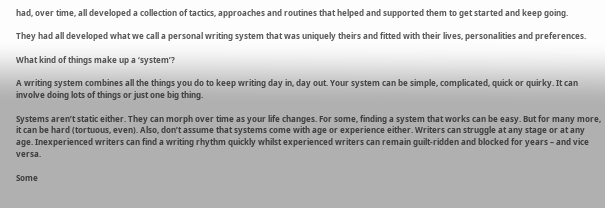had, over time, all developed a collection of tactics, approaches and routines that helped and supported them to get started and keep going.

They had all developed what we call a personal writing system that was uniquely theirs and fitted with their lives, personalities and preferences.

What kind of things make up a ‘system’?

A writing system combines all the things you do to keep writing day in, day out. Your system can be simple, complicated, quick or quirky. It can involve doing lots of things or just one big thing.

Systems aren’t static either. They can morph over time as your life changes. For some, finding a system that works can be easy. But for many more, it can be hard (tortuous, even). Also, don’t assume that systems come with age or experience either. Writers can struggle at any stage or at any age. Inexperienced writers can find a writing rhythm quickly whilst experienced writers can remain guilt-ridden and blocked for years – and vice versa.

Some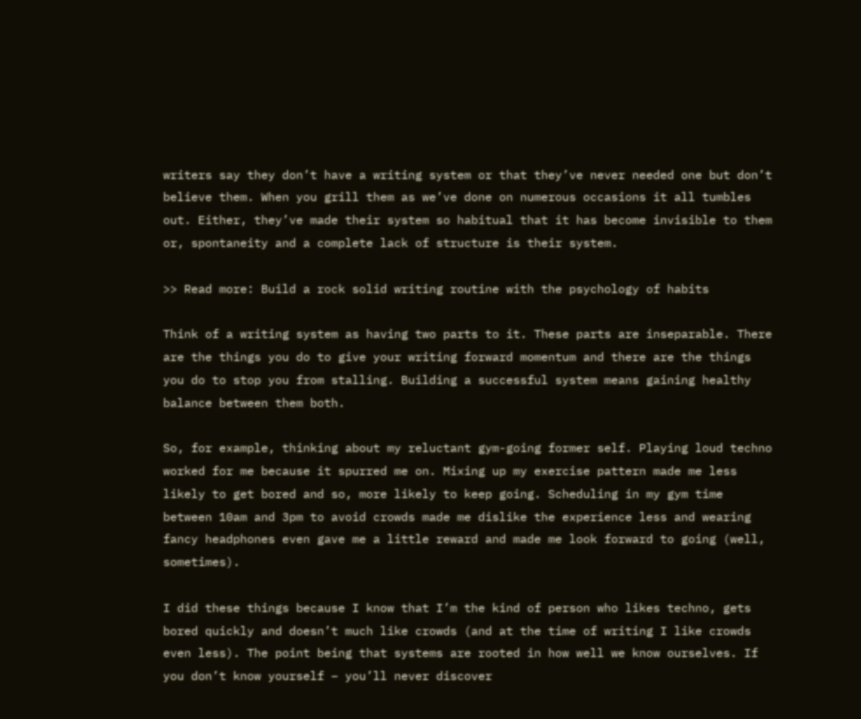writers say they don’t have a writing system or that they’ve never needed one but don’t believe them. When you grill them as we’ve done on numerous occasions it all tumbles out. Either, they’ve made their system so habitual that it has become invisible to them or, spontaneity and a complete lack of structure is their system.

>> Read more: Build a rock solid writing routine with the psychology of habits

Think of a writing system as having two parts to it. These parts are inseparable. There are the things you do to give your writing forward momentum and there are the things you do to stop you from stalling. Building a successful system means gaining healthy balance between them both.

So, for example, thinking about my reluctant gym-going former self. Playing loud techno worked for me because it spurred me on. Mixing up my exercise pattern made me less likely to get bored and so, more likely to keep going. Scheduling in my gym time between 10am and 3pm to avoid crowds made me dislike the experience less and wearing fancy headphones even gave me a little reward and made me look forward to going (well, sometimes).

I did these things because I know that I’m the kind of person who likes techno, gets bored quickly and doesn’t much like crowds (and at the time of writing I like crowds even less). The point being that systems are rooted in how well we know ourselves. If you don’t know yourself – you’ll never discover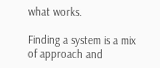what works.

Finding a system is a mix of approach and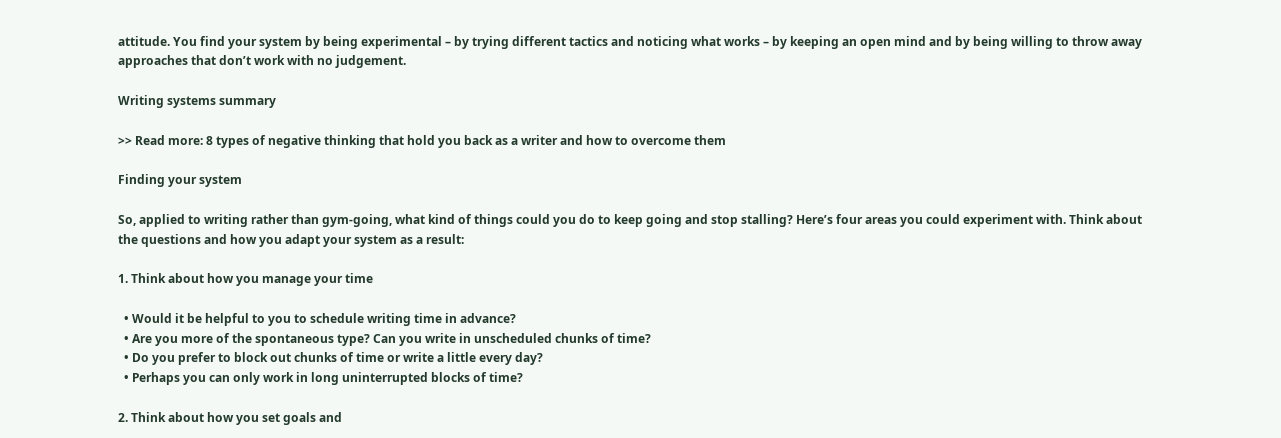attitude. You find your system by being experimental – by trying different tactics and noticing what works – by keeping an open mind and by being willing to throw away approaches that don’t work with no judgement.

Writing systems summary

>> Read more: 8 types of negative thinking that hold you back as a writer and how to overcome them

Finding your system

So, applied to writing rather than gym-going, what kind of things could you do to keep going and stop stalling? Here’s four areas you could experiment with. Think about the questions and how you adapt your system as a result:

1. Think about how you manage your time

  • Would it be helpful to you to schedule writing time in advance?
  • Are you more of the spontaneous type? Can you write in unscheduled chunks of time?
  • Do you prefer to block out chunks of time or write a little every day?
  • Perhaps you can only work in long uninterrupted blocks of time?

2. Think about how you set goals and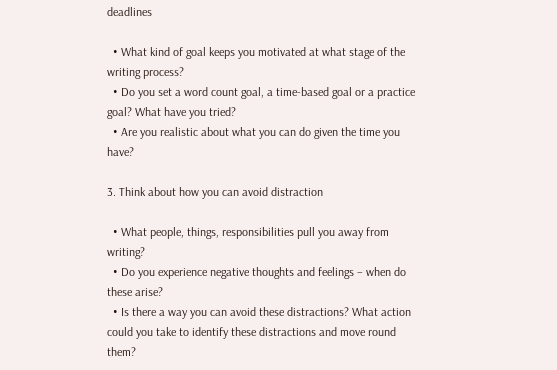deadlines

  • What kind of goal keeps you motivated at what stage of the writing process?
  • Do you set a word count goal, a time-based goal or a practice goal? What have you tried?
  • Are you realistic about what you can do given the time you have?

3. Think about how you can avoid distraction

  • What people, things, responsibilities pull you away from writing?
  • Do you experience negative thoughts and feelings – when do these arise?
  • Is there a way you can avoid these distractions? What action could you take to identify these distractions and move round them?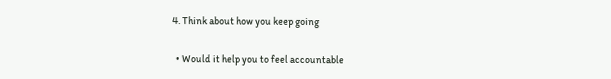4. Think about how you keep going

  • Would it help you to feel accountable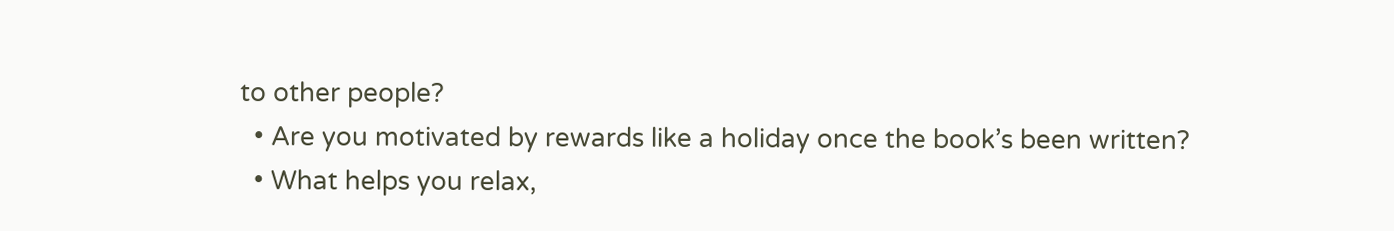to other people?
  • Are you motivated by rewards like a holiday once the book’s been written?
  • What helps you relax,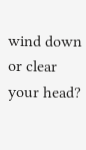wind down or clear your head?